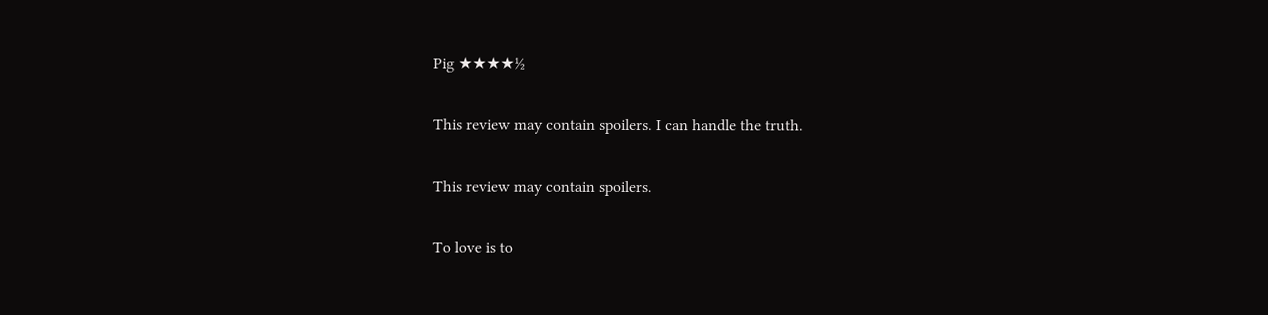Pig ★★★★½

This review may contain spoilers. I can handle the truth.

This review may contain spoilers.

To love is to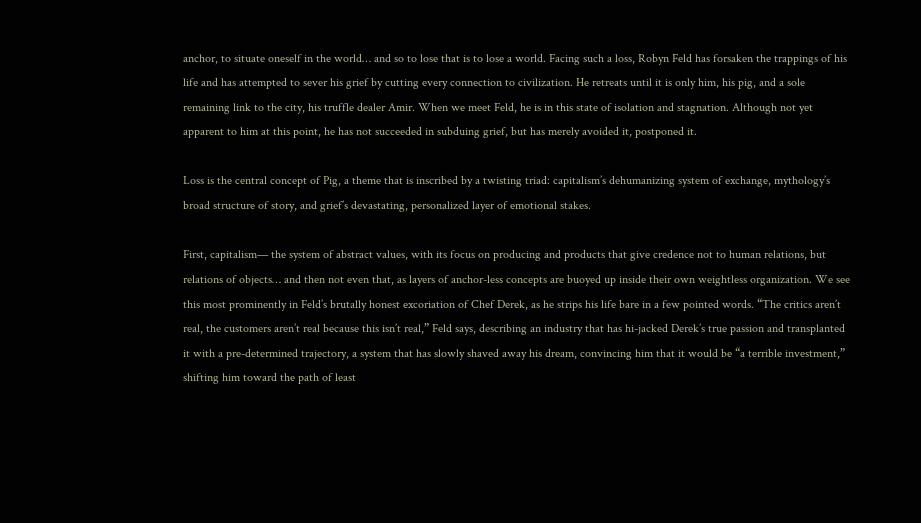anchor, to situate oneself in the world… and so to lose that is to lose a world. Facing such a loss, Robyn Feld has forsaken the trappings of his life and has attempted to sever his grief by cutting every connection to civilization. He retreats until it is only him, his pig, and a sole remaining link to the city, his truffle dealer Amir. When we meet Feld, he is in this state of isolation and stagnation. Although not yet apparent to him at this point, he has not succeeded in subduing grief, but has merely avoided it, postponed it.

Loss is the central concept of Pig, a theme that is inscribed by a twisting triad: capitalism’s dehumanizing system of exchange, mythology’s broad structure of story, and grief’s devastating, personalized layer of emotional stakes.

First, capitalism— the system of abstract values, with its focus on producing and products that give credence not to human relations, but relations of objects… and then not even that, as layers of anchor-less concepts are buoyed up inside their own weightless organization. We see this most prominently in Feld’s brutally honest excoriation of Chef Derek, as he strips his life bare in a few pointed words. “The critics aren’t real, the customers aren’t real because this isn’t real,” Feld says, describing an industry that has hi-jacked Derek’s true passion and transplanted it with a pre-determined trajectory, a system that has slowly shaved away his dream, convincing him that it would be “a terrible investment,” shifting him toward the path of least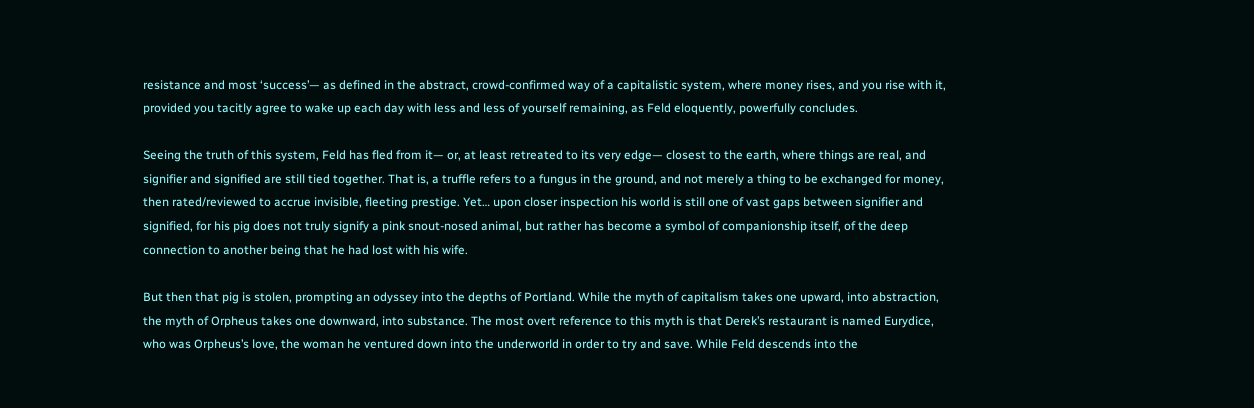resistance and most ‘success’— as defined in the abstract, crowd-confirmed way of a capitalistic system, where money rises, and you rise with it, provided you tacitly agree to wake up each day with less and less of yourself remaining, as Feld eloquently, powerfully concludes.

Seeing the truth of this system, Feld has fled from it— or, at least retreated to its very edge— closest to the earth, where things are real, and signifier and signified are still tied together. That is, a truffle refers to a fungus in the ground, and not merely a thing to be exchanged for money, then rated/reviewed to accrue invisible, fleeting prestige. Yet… upon closer inspection his world is still one of vast gaps between signifier and signified, for his pig does not truly signify a pink snout-nosed animal, but rather has become a symbol of companionship itself, of the deep connection to another being that he had lost with his wife.

But then that pig is stolen, prompting an odyssey into the depths of Portland. While the myth of capitalism takes one upward, into abstraction, the myth of Orpheus takes one downward, into substance. The most overt reference to this myth is that Derek’s restaurant is named Eurydice, who was Orpheus’s love, the woman he ventured down into the underworld in order to try and save. While Feld descends into the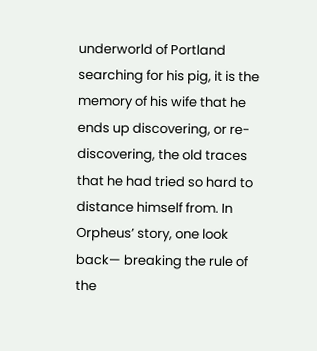underworld of Portland searching for his pig, it is the memory of his wife that he ends up discovering, or re-discovering, the old traces that he had tried so hard to distance himself from. In Orpheus’ story, one look back— breaking the rule of the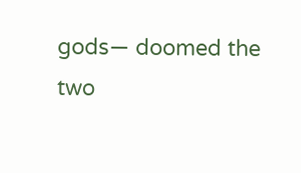gods— doomed the two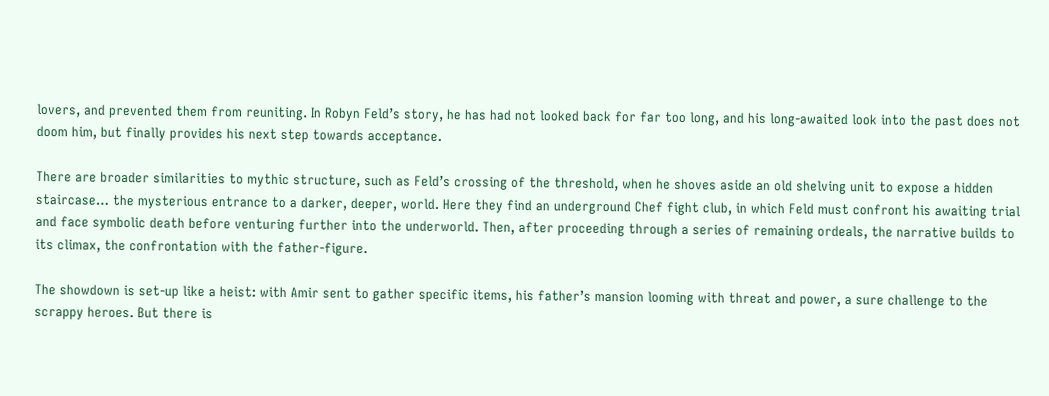lovers, and prevented them from reuniting. In Robyn Feld’s story, he has had not looked back for far too long, and his long-awaited look into the past does not doom him, but finally provides his next step towards acceptance.

There are broader similarities to mythic structure, such as Feld’s crossing of the threshold, when he shoves aside an old shelving unit to expose a hidden staircase… the mysterious entrance to a darker, deeper, world. Here they find an underground Chef fight club, in which Feld must confront his awaiting trial and face symbolic death before venturing further into the underworld. Then, after proceeding through a series of remaining ordeals, the narrative builds to its climax, the confrontation with the father-figure.

The showdown is set-up like a heist: with Amir sent to gather specific items, his father’s mansion looming with threat and power, a sure challenge to the scrappy heroes. But there is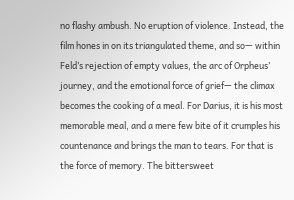no flashy ambush. No eruption of violence. Instead, the film hones in on its triangulated theme, and so— within Feld’s rejection of empty values, the arc of Orpheus’ journey, and the emotional force of grief— the climax becomes the cooking of a meal. For Darius, it is his most memorable meal, and a mere few bite of it crumples his countenance and brings the man to tears. For that is the force of memory. The bittersweet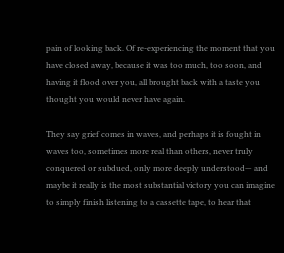pain of looking back. Of re-experiencing the moment that you have closed away, because it was too much, too soon, and having it flood over you, all brought back with a taste you thought you would never have again.

They say grief comes in waves, and perhaps it is fought in waves too, sometimes more real than others, never truly conquered or subdued, only more deeply understood— and maybe it really is the most substantial victory you can imagine to simply finish listening to a cassette tape, to hear that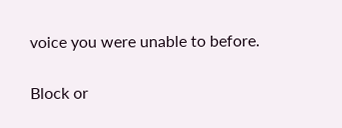voice you were unable to before.

Block or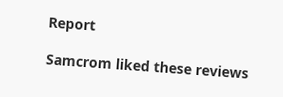Report

Samcrom liked these reviews